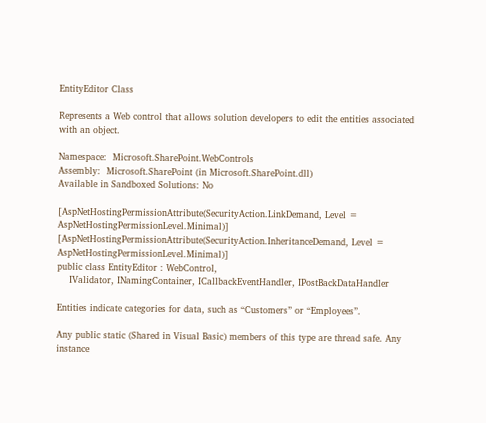EntityEditor Class

Represents a Web control that allows solution developers to edit the entities associated with an object.

Namespace:  Microsoft.SharePoint.WebControls
Assembly:  Microsoft.SharePoint (in Microsoft.SharePoint.dll)
Available in Sandboxed Solutions: No

[AspNetHostingPermissionAttribute(SecurityAction.LinkDemand, Level = AspNetHostingPermissionLevel.Minimal)]
[AspNetHostingPermissionAttribute(SecurityAction.InheritanceDemand, Level = AspNetHostingPermissionLevel.Minimal)]
public class EntityEditor : WebControl,
    IValidator, INamingContainer, ICallbackEventHandler, IPostBackDataHandler

Entities indicate categories for data, such as “Customers” or “Employees”.

Any public static (Shared in Visual Basic) members of this type are thread safe. Any instance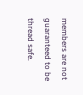members are not guaranteed to be thread safe.